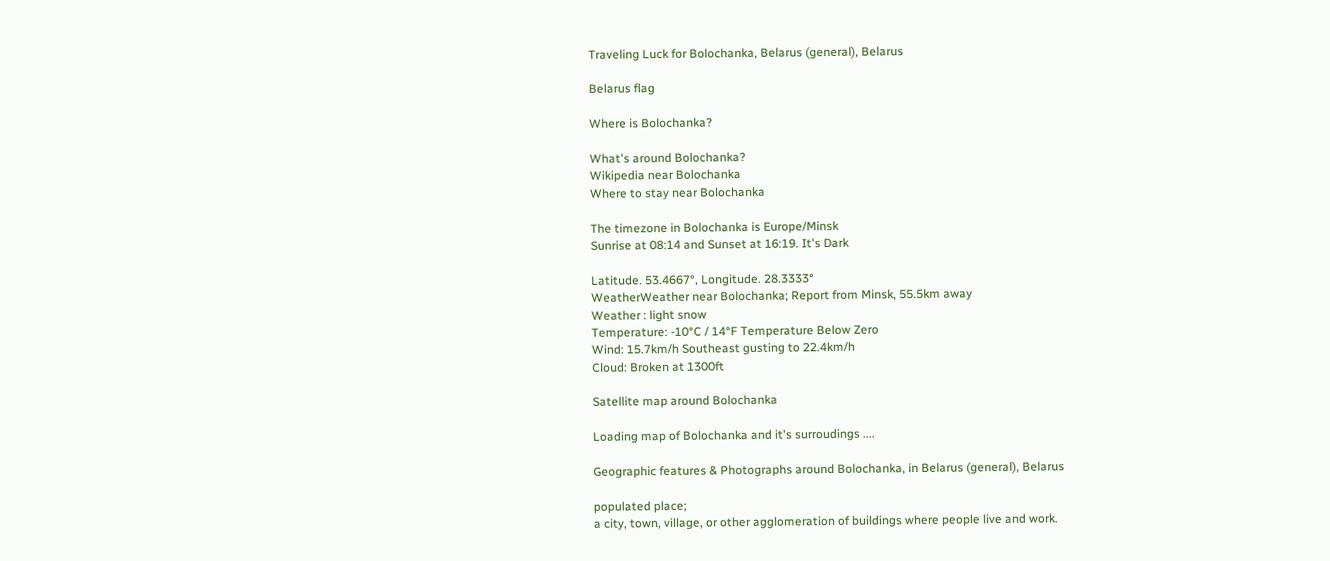Traveling Luck for Bolochanka, Belarus (general), Belarus

Belarus flag

Where is Bolochanka?

What's around Bolochanka?
Wikipedia near Bolochanka
Where to stay near Bolochanka

The timezone in Bolochanka is Europe/Minsk
Sunrise at 08:14 and Sunset at 16:19. It's Dark

Latitude. 53.4667°, Longitude. 28.3333°
WeatherWeather near Bolochanka; Report from Minsk, 55.5km away
Weather : light snow
Temperature: -10°C / 14°F Temperature Below Zero
Wind: 15.7km/h Southeast gusting to 22.4km/h
Cloud: Broken at 1300ft

Satellite map around Bolochanka

Loading map of Bolochanka and it's surroudings ....

Geographic features & Photographs around Bolochanka, in Belarus (general), Belarus

populated place;
a city, town, village, or other agglomeration of buildings where people live and work.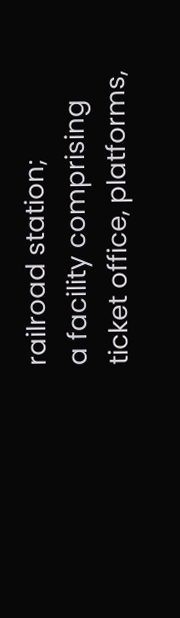railroad station;
a facility comprising ticket office, platforms,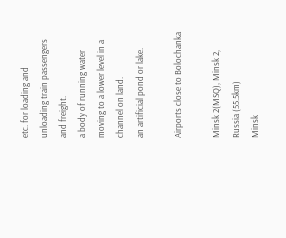etc. for loading and unloading train passengers and freight.
a body of running water moving to a lower level in a channel on land.
an artificial pond or lake.

Airports close to Bolochanka

Minsk 2(MSQ), Minsk 2, Russia (55.5km)
Minsk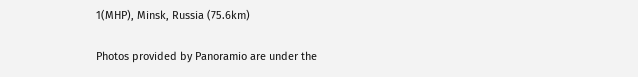1(MHP), Minsk, Russia (75.6km)

Photos provided by Panoramio are under the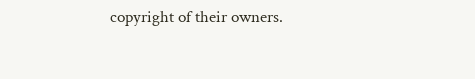copyright of their owners.